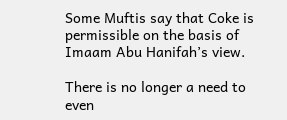Some Muftis say that Coke is permissible on the basis of Imaam Abu Hanifah’s view.

There is no longer a need to even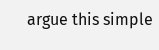argue this simple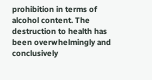prohibition in terms of alcohol content. The destruction to health has been overwhelmingly and conclusively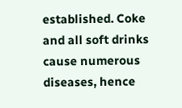established. Coke and all soft drinks cause numerous diseases, hence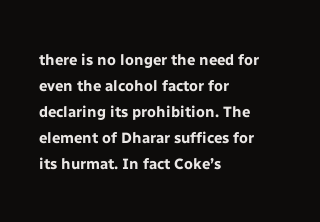there is no longer the need for even the alcohol factor for declaring its prohibition. The element of Dharar suffices for its hurmat. In fact Coke’s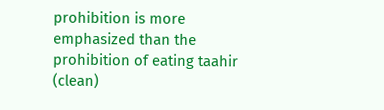prohibition is more emphasized than the prohibition of eating taahir (clean)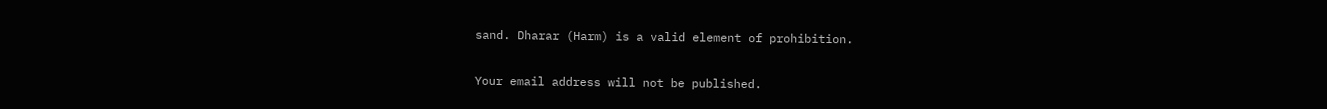sand. Dharar (Harm) is a valid element of prohibition.


Your email address will not be published.